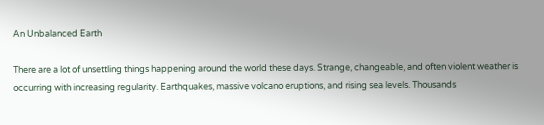An Unbalanced Earth

There are a lot of unsettling things happening around the world these days. Strange, changeable, and often violent weather is occurring with increasing regularity. Earthquakes, massive volcano eruptions, and rising sea levels. Thousands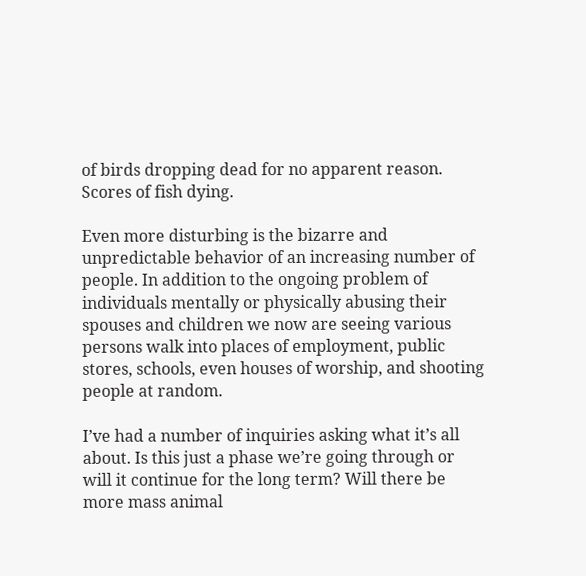of birds dropping dead for no apparent reason. Scores of fish dying.

Even more disturbing is the bizarre and unpredictable behavior of an increasing number of people. In addition to the ongoing problem of individuals mentally or physically abusing their spouses and children we now are seeing various persons walk into places of employment, public stores, schools, even houses of worship, and shooting people at random.

I’ve had a number of inquiries asking what it’s all about. Is this just a phase we’re going through or will it continue for the long term? Will there be more mass animal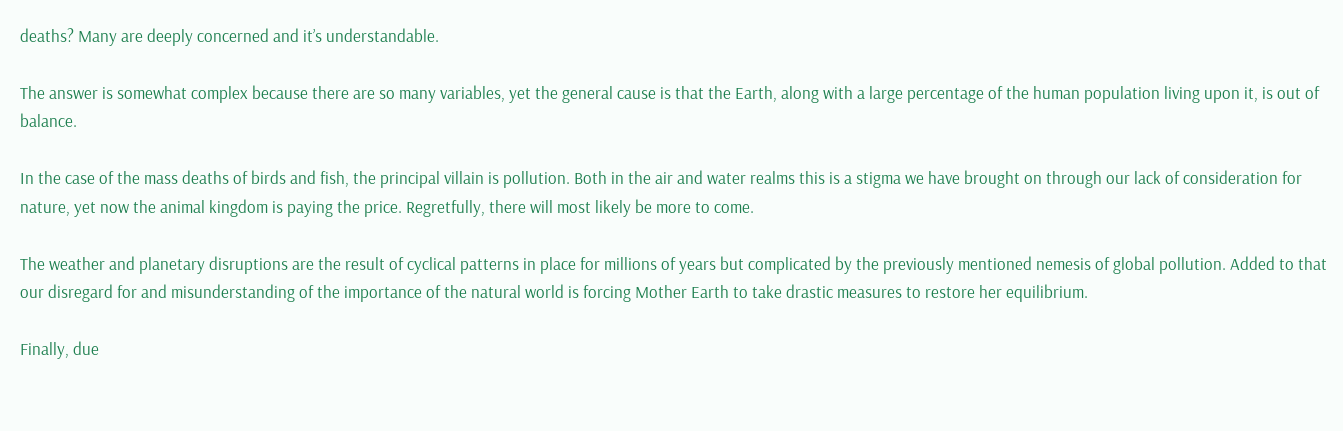deaths? Many are deeply concerned and it’s understandable.

The answer is somewhat complex because there are so many variables, yet the general cause is that the Earth, along with a large percentage of the human population living upon it, is out of balance.

In the case of the mass deaths of birds and fish, the principal villain is pollution. Both in the air and water realms this is a stigma we have brought on through our lack of consideration for nature, yet now the animal kingdom is paying the price. Regretfully, there will most likely be more to come.

The weather and planetary disruptions are the result of cyclical patterns in place for millions of years but complicated by the previously mentioned nemesis of global pollution. Added to that our disregard for and misunderstanding of the importance of the natural world is forcing Mother Earth to take drastic measures to restore her equilibrium.

Finally, due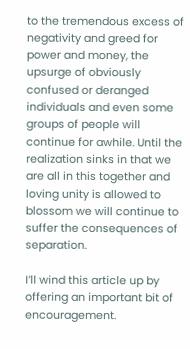to the tremendous excess of negativity and greed for power and money, the upsurge of obviously confused or deranged individuals and even some groups of people will continue for awhile. Until the realization sinks in that we are all in this together and loving unity is allowed to blossom we will continue to suffer the consequences of separation.

I’ll wind this article up by offering an important bit of encouragement.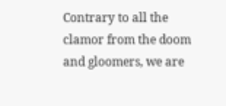Contrary to all the clamor from the doom and gloomers, we are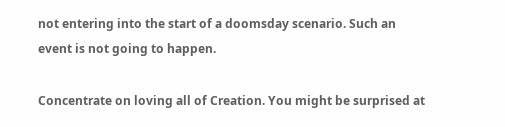not entering into the start of a doomsday scenario. Such an event is not going to happen.

Concentrate on loving all of Creation. You might be surprised at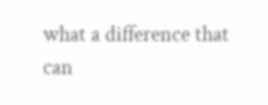what a difference that can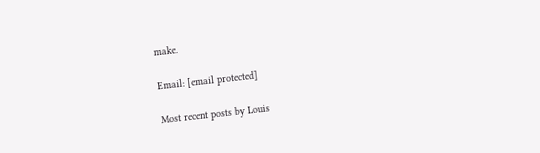make.

Email: [email protected]

Most recent posts by Louis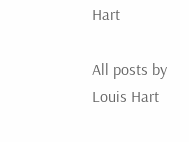Hart

All posts by Louis Hart